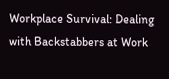Workplace Survival: Dealing with Backstabbers at Work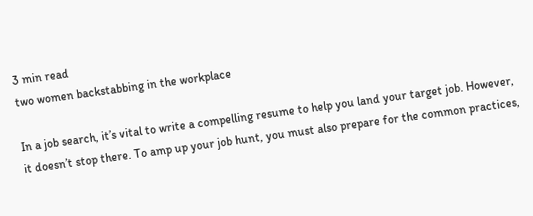3 min read
two women backstabbing in the workplace

In a job search, it’s vital to write a compelling resume to help you land your target job. However, it doesn’t stop there. To amp up your job hunt, you must also prepare for the common practices,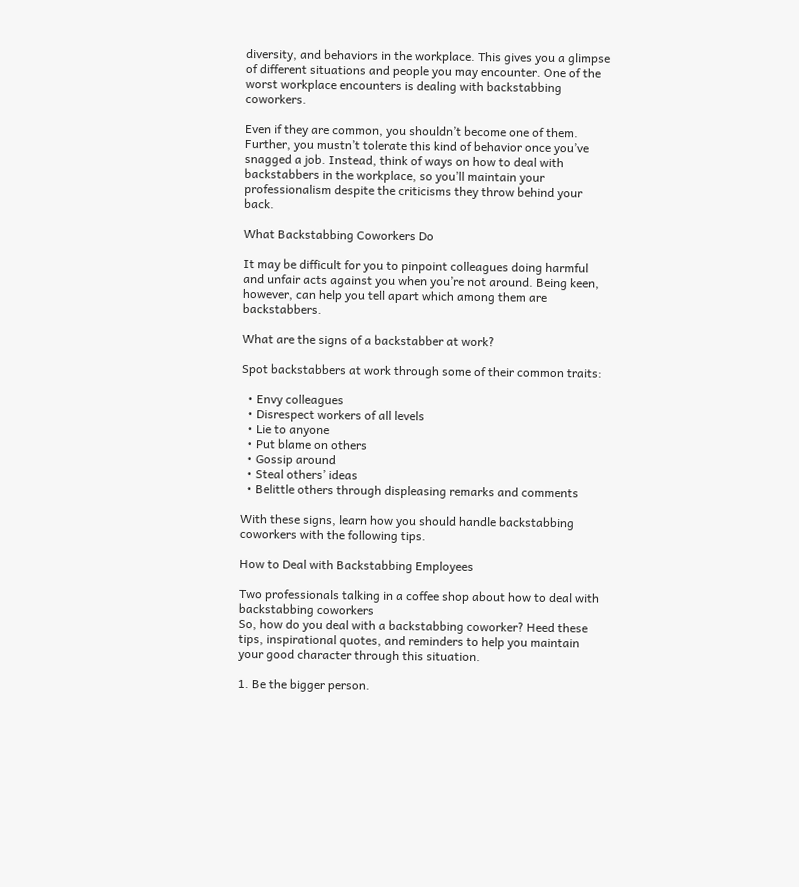diversity, and behaviors in the workplace. This gives you a glimpse of different situations and people you may encounter. One of the worst workplace encounters is dealing with backstabbing coworkers.

Even if they are common, you shouldn’t become one of them. Further, you mustn’t tolerate this kind of behavior once you’ve snagged a job. Instead, think of ways on how to deal with backstabbers in the workplace, so you’ll maintain your professionalism despite the criticisms they throw behind your back.

What Backstabbing Coworkers Do

It may be difficult for you to pinpoint colleagues doing harmful and unfair acts against you when you’re not around. Being keen, however, can help you tell apart which among them are backstabbers.

What are the signs of a backstabber at work?

Spot backstabbers at work through some of their common traits:

  • Envy colleagues
  • Disrespect workers of all levels
  • Lie to anyone
  • Put blame on others
  • Gossip around
  • Steal others’ ideas
  • Belittle others through displeasing remarks and comments

With these signs, learn how you should handle backstabbing coworkers with the following tips.

How to Deal with Backstabbing Employees

Two professionals talking in a coffee shop about how to deal with backstabbing coworkers
So, how do you deal with a backstabbing coworker? Heed these tips, inspirational quotes, and reminders to help you maintain your good character through this situation.

1. Be the bigger person.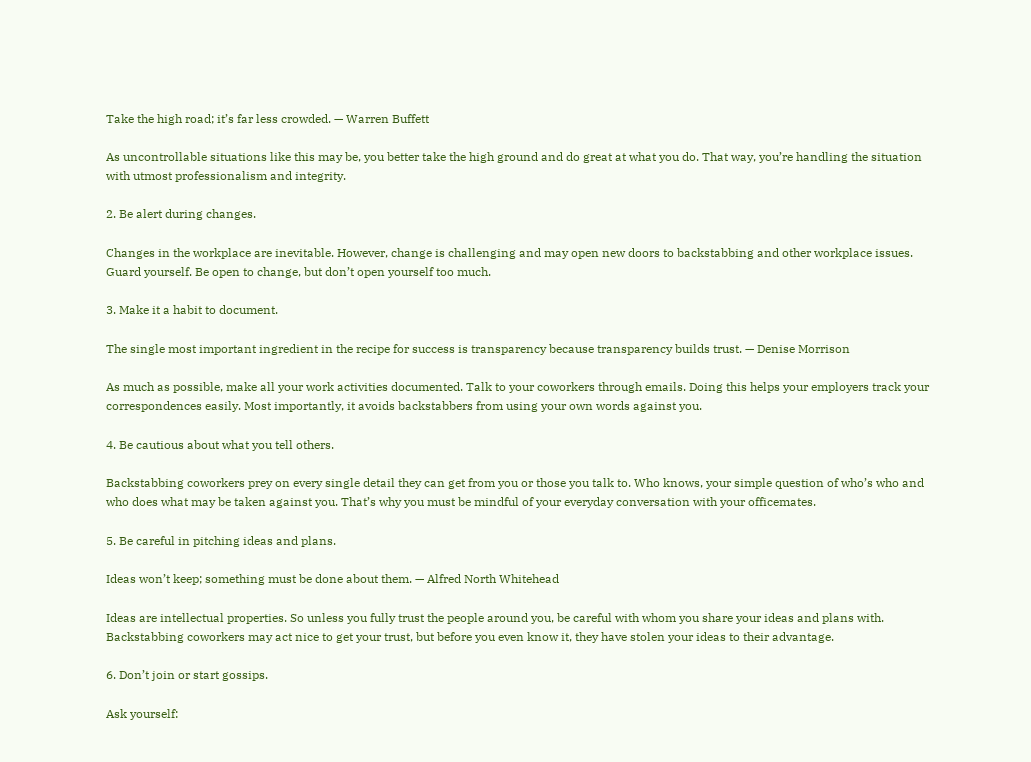Take the high road; it’s far less crowded. — Warren Buffett

As uncontrollable situations like this may be, you better take the high ground and do great at what you do. That way, you’re handling the situation with utmost professionalism and integrity.

2. Be alert during changes.

Changes in the workplace are inevitable. However, change is challenging and may open new doors to backstabbing and other workplace issues. Guard yourself. Be open to change, but don’t open yourself too much.

3. Make it a habit to document.

The single most important ingredient in the recipe for success is transparency because transparency builds trust. — Denise Morrison

As much as possible, make all your work activities documented. Talk to your coworkers through emails. Doing this helps your employers track your correspondences easily. Most importantly, it avoids backstabbers from using your own words against you.

4. Be cautious about what you tell others.

Backstabbing coworkers prey on every single detail they can get from you or those you talk to. Who knows, your simple question of who’s who and who does what may be taken against you. That’s why you must be mindful of your everyday conversation with your officemates.

5. Be careful in pitching ideas and plans.

Ideas won’t keep; something must be done about them. — Alfred North Whitehead

Ideas are intellectual properties. So unless you fully trust the people around you, be careful with whom you share your ideas and plans with. Backstabbing coworkers may act nice to get your trust, but before you even know it, they have stolen your ideas to their advantage.

6. Don’t join or start gossips.

Ask yourself: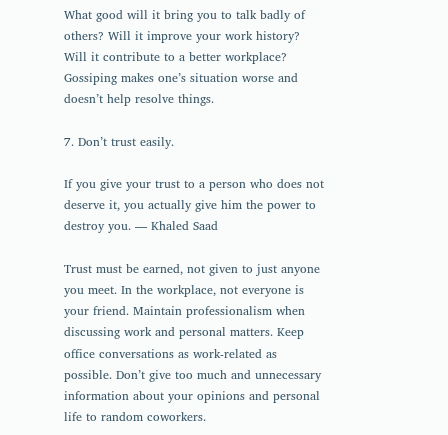What good will it bring you to talk badly of others? Will it improve your work history? Will it contribute to a better workplace? Gossiping makes one’s situation worse and doesn’t help resolve things.

7. Don’t trust easily.

If you give your trust to a person who does not deserve it, you actually give him the power to destroy you. — Khaled Saad

Trust must be earned, not given to just anyone you meet. In the workplace, not everyone is your friend. Maintain professionalism when discussing work and personal matters. Keep office conversations as work-related as possible. Don’t give too much and unnecessary information about your opinions and personal life to random coworkers.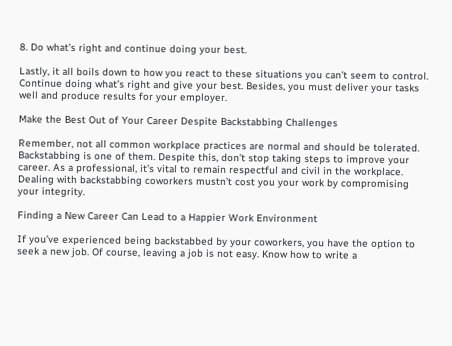8. Do what’s right and continue doing your best.

Lastly, it all boils down to how you react to these situations you can’t seem to control. Continue doing what’s right and give your best. Besides, you must deliver your tasks well and produce results for your employer.

Make the Best Out of Your Career Despite Backstabbing Challenges

Remember, not all common workplace practices are normal and should be tolerated. Backstabbing is one of them. Despite this, don’t stop taking steps to improve your career. As a professional, it’s vital to remain respectful and civil in the workplace. Dealing with backstabbing coworkers mustn’t cost you your work by compromising your integrity.

Finding a New Career Can Lead to a Happier Work Environment

If you’ve experienced being backstabbed by your coworkers, you have the option to seek a new job. Of course, leaving a job is not easy. Know how to write a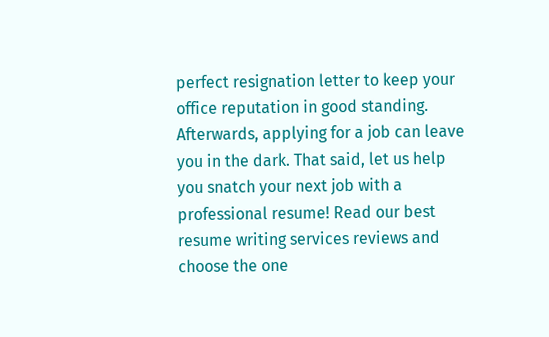perfect resignation letter to keep your office reputation in good standing. Afterwards, applying for a job can leave you in the dark. That said, let us help you snatch your next job with a professional resume! Read our best resume writing services reviews and choose the one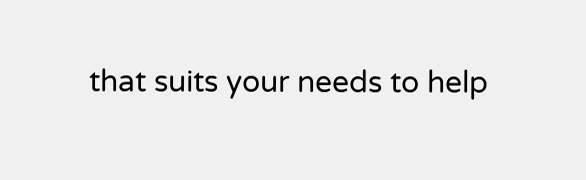that suits your needs to help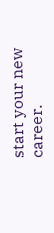start your new career.